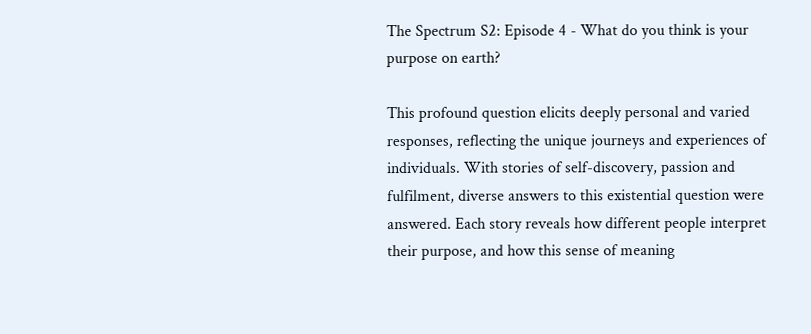The Spectrum S2: Episode 4 - What do you think is your purpose on earth?

This profound question elicits deeply personal and varied responses, reflecting the unique journeys and experiences of individuals. With stories of self-discovery, passion and fulfilment, diverse answers to this existential question were answered. Each story reveals how different people interpret their purpose, and how this sense of meaning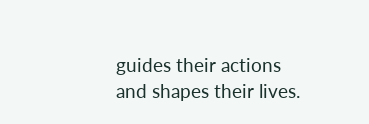guides their actions and shapes their lives.